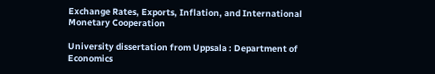Exchange Rates, Exports, Inflation, and International Monetary Cooperation

University dissertation from Uppsala : Department of Economics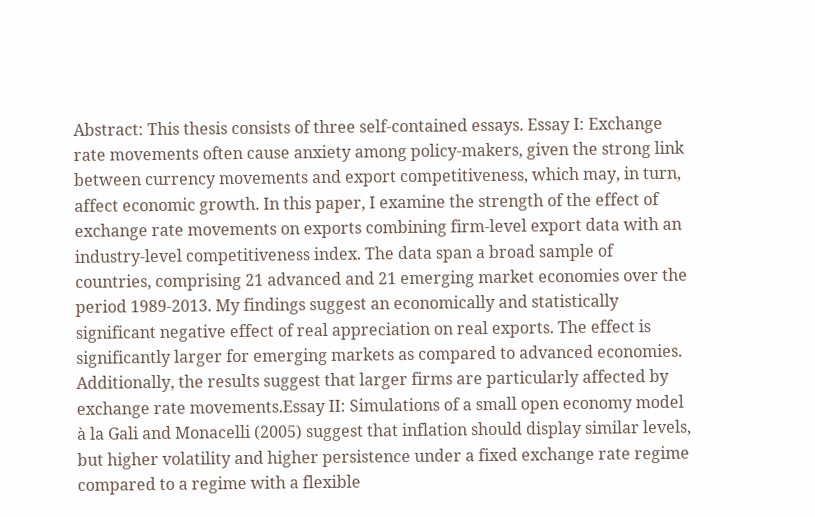Abstract: This thesis consists of three self-contained essays. Essay I: Exchange rate movements often cause anxiety among policy-makers, given the strong link between currency movements and export competitiveness, which may, in turn, affect economic growth. In this paper, I examine the strength of the effect of exchange rate movements on exports combining firm-level export data with an industry-level competitiveness index. The data span a broad sample of countries, comprising 21 advanced and 21 emerging market economies over the period 1989-2013. My findings suggest an economically and statistically significant negative effect of real appreciation on real exports. The effect is significantly larger for emerging markets as compared to advanced economies. Additionally, the results suggest that larger firms are particularly affected by exchange rate movements.Essay II: Simulations of a small open economy model à la Gali and Monacelli (2005) suggest that inflation should display similar levels, but higher volatility and higher persistence under a fixed exchange rate regime compared to a regime with a flexible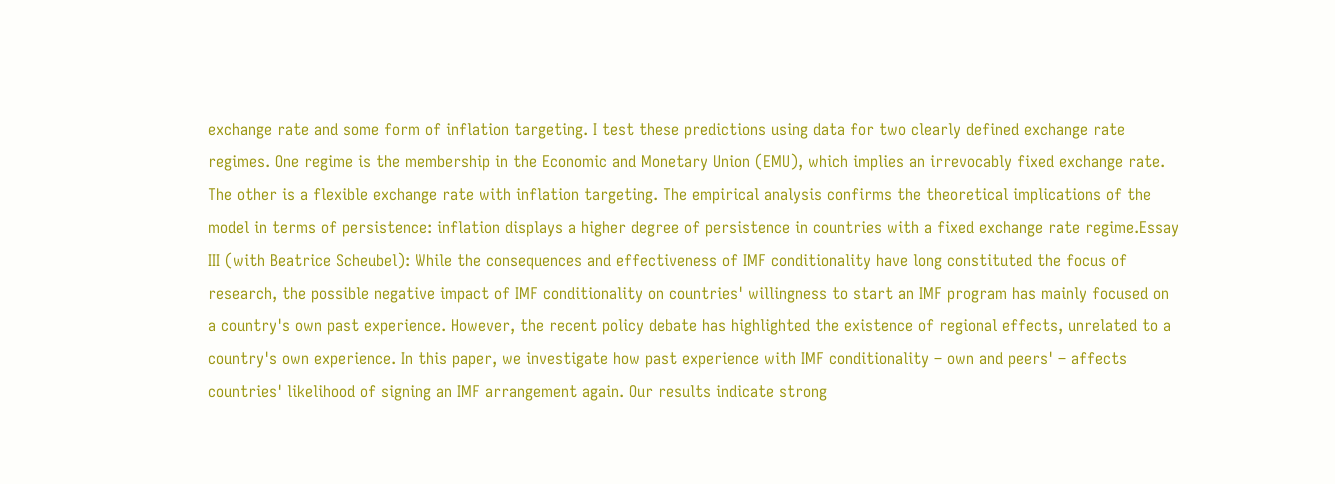exchange rate and some form of inflation targeting. I test these predictions using data for two clearly defined exchange rate regimes. One regime is the membership in the Economic and Monetary Union (EMU), which implies an irrevocably fixed exchange rate. The other is a flexible exchange rate with inflation targeting. The empirical analysis confirms the theoretical implications of the model in terms of persistence: inflation displays a higher degree of persistence in countries with a fixed exchange rate regime.Essay III (with Beatrice Scheubel): While the consequences and effectiveness of IMF conditionality have long constituted the focus of research, the possible negative impact of IMF conditionality on countries' willingness to start an IMF program has mainly focused on a country's own past experience. However, the recent policy debate has highlighted the existence of regional effects, unrelated to a country's own experience. In this paper, we investigate how past experience with IMF conditionality – own and peers' – affects countries' likelihood of signing an IMF arrangement again. Our results indicate strong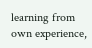learning from own experience,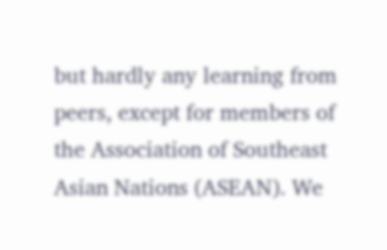but hardly any learning from peers, except for members of the Association of Southeast Asian Nations (ASEAN). We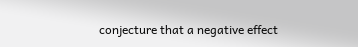conjecture that a negative effect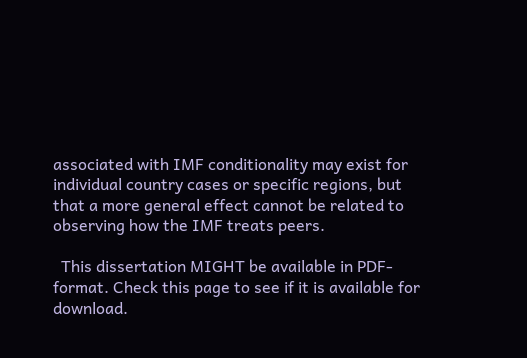associated with IMF conditionality may exist for individual country cases or specific regions, but that a more general effect cannot be related to observing how the IMF treats peers.

  This dissertation MIGHT be available in PDF-format. Check this page to see if it is available for download.